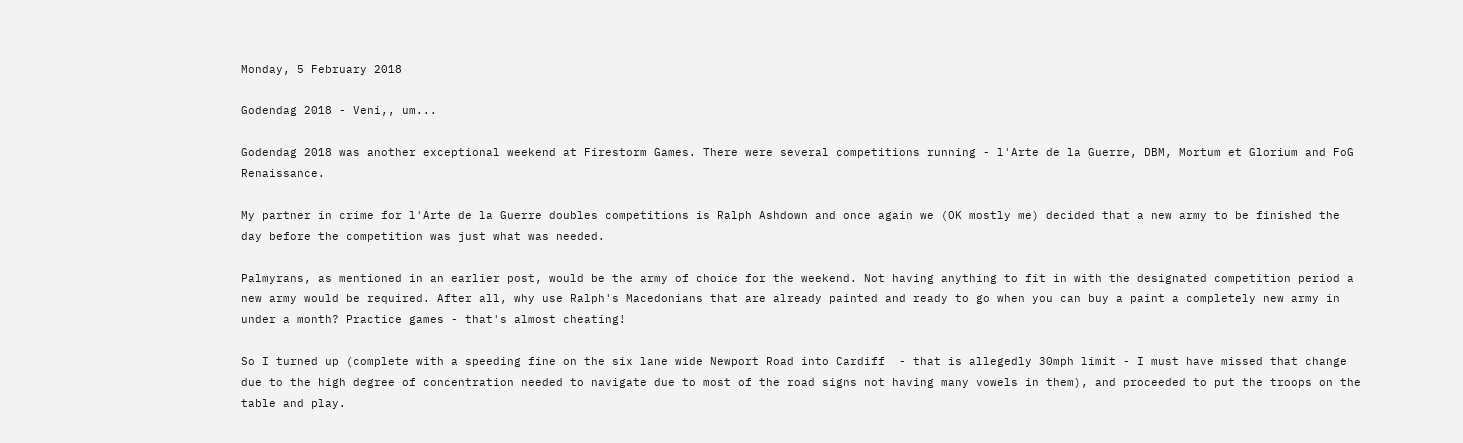Monday, 5 February 2018

Godendag 2018 - Veni,, um...

Godendag 2018 was another exceptional weekend at Firestorm Games. There were several competitions running - l'Arte de la Guerre, DBM, Mortum et Glorium and FoG Renaissance.

My partner in crime for l'Arte de la Guerre doubles competitions is Ralph Ashdown and once again we (OK mostly me) decided that a new army to be finished the day before the competition was just what was needed.

Palmyrans, as mentioned in an earlier post, would be the army of choice for the weekend. Not having anything to fit in with the designated competition period a new army would be required. After all, why use Ralph's Macedonians that are already painted and ready to go when you can buy a paint a completely new army in under a month? Practice games - that's almost cheating!

So I turned up (complete with a speeding fine on the six lane wide Newport Road into Cardiff  - that is allegedly 30mph limit - I must have missed that change due to the high degree of concentration needed to navigate due to most of the road signs not having many vowels in them), and proceeded to put the troops on the table and play.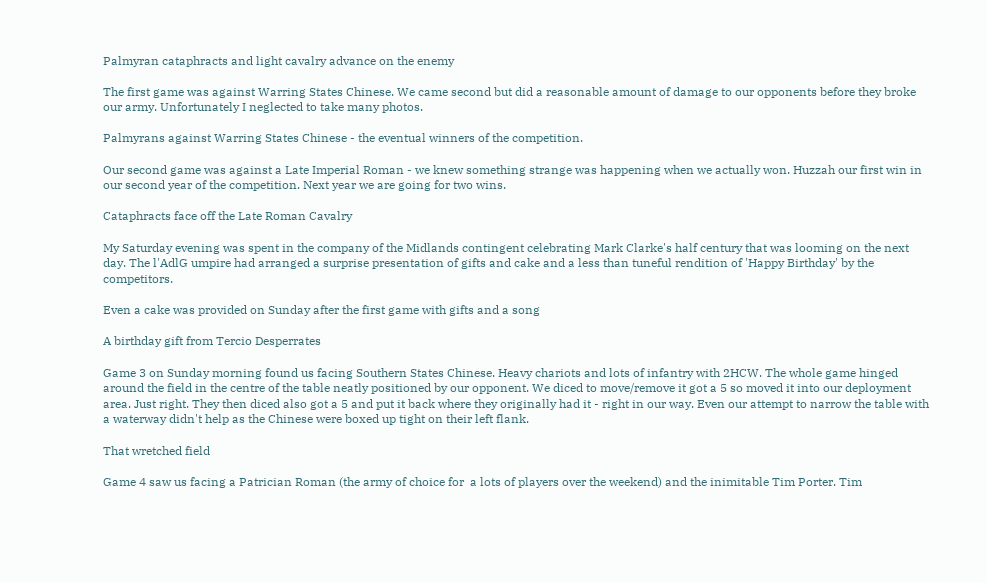Palmyran cataphracts and light cavalry advance on the enemy

The first game was against Warring States Chinese. We came second but did a reasonable amount of damage to our opponents before they broke our army. Unfortunately I neglected to take many photos.

Palmyrans against Warring States Chinese - the eventual winners of the competition.

Our second game was against a Late Imperial Roman - we knew something strange was happening when we actually won. Huzzah our first win in our second year of the competition. Next year we are going for two wins.

Cataphracts face off the Late Roman Cavalry

My Saturday evening was spent in the company of the Midlands contingent celebrating Mark Clarke's half century that was looming on the next day. The l'AdlG umpire had arranged a surprise presentation of gifts and cake and a less than tuneful rendition of 'Happy Birthday' by the competitors.

Even a cake was provided on Sunday after the first game with gifts and a song

A birthday gift from Tercio Desperrates

Game 3 on Sunday morning found us facing Southern States Chinese. Heavy chariots and lots of infantry with 2HCW. The whole game hinged around the field in the centre of the table neatly positioned by our opponent. We diced to move/remove it got a 5 so moved it into our deployment area. Just right. They then diced also got a 5 and put it back where they originally had it - right in our way. Even our attempt to narrow the table with a waterway didn't help as the Chinese were boxed up tight on their left flank.

That wretched field

Game 4 saw us facing a Patrician Roman (the army of choice for  a lots of players over the weekend) and the inimitable Tim Porter. Tim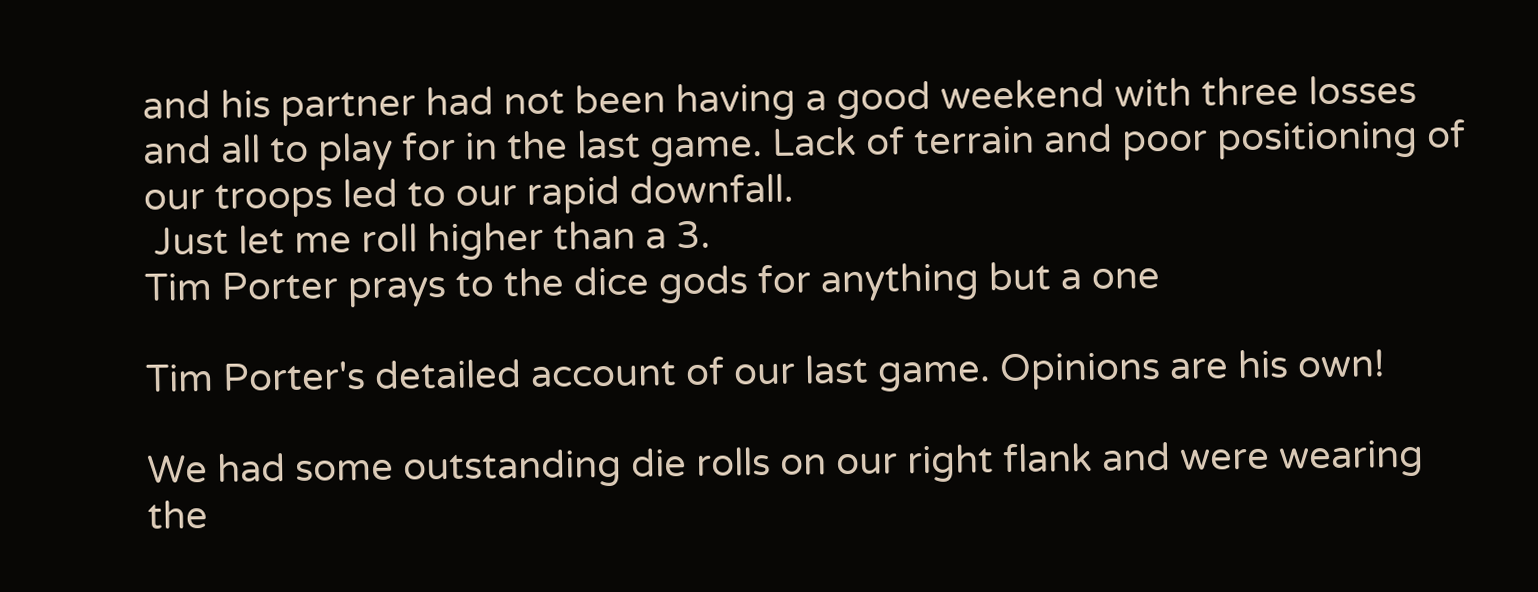and his partner had not been having a good weekend with three losses and all to play for in the last game. Lack of terrain and poor positioning of our troops led to our rapid downfall.
 Just let me roll higher than a 3.
Tim Porter prays to the dice gods for anything but a one

Tim Porter's detailed account of our last game. Opinions are his own!

We had some outstanding die rolls on our right flank and were wearing the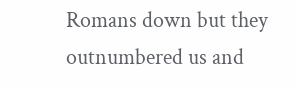Romans down but they outnumbered us and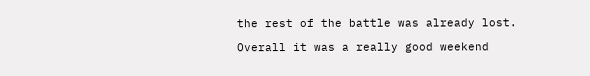the rest of the battle was already lost.

Overall it was a really good weekend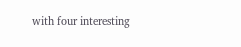with four interesting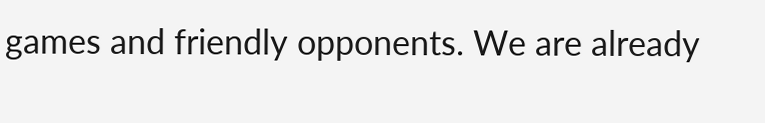games and friendly opponents. We are already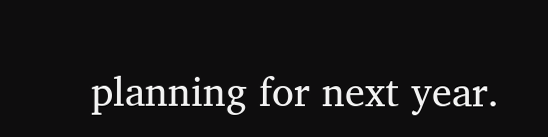planning for next year.